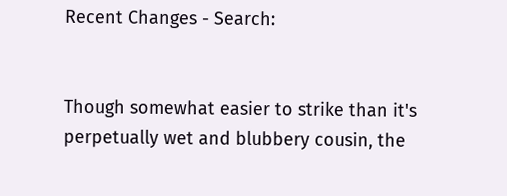Recent Changes - Search:


Though somewhat easier to strike than it's perpetually wet and blubbery cousin, the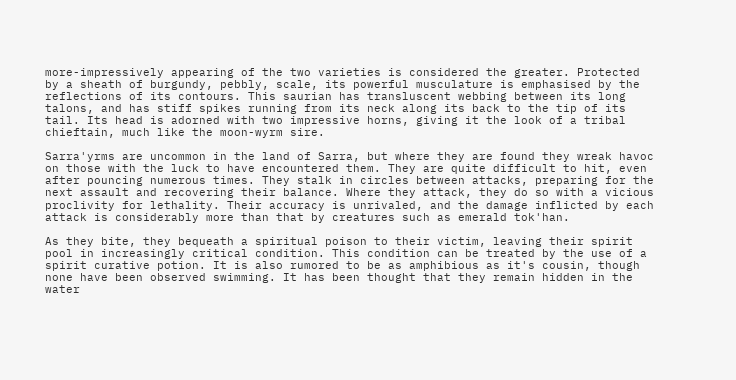more-impressively appearing of the two varieties is considered the greater. Protected by a sheath of burgundy, pebbly, scale, its powerful musculature is emphasised by the reflections of its contours. This saurian has transluscent webbing between its long talons, and has stiff spikes running from its neck along its back to the tip of its tail. Its head is adorned with two impressive horns, giving it the look of a tribal chieftain, much like the moon-wyrm sire.

Sarra'yrms are uncommon in the land of Sarra, but where they are found they wreak havoc on those with the luck to have encountered them. They are quite difficult to hit, even after pouncing numerous times. They stalk in circles between attacks, preparing for the next assault and recovering their balance. Where they attack, they do so with a vicious proclivity for lethality. Their accuracy is unrivaled, and the damage inflicted by each attack is considerably more than that by creatures such as emerald tok'han.

As they bite, they bequeath a spiritual poison to their victim, leaving their spirit pool in increasingly critical condition. This condition can be treated by the use of a spirit curative potion. It is also rumored to be as amphibious as it's cousin, though none have been observed swimming. It has been thought that they remain hidden in the water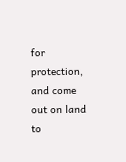for protection, and come out on land to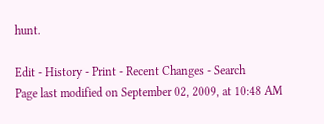hunt.

Edit - History - Print - Recent Changes - Search
Page last modified on September 02, 2009, at 10:48 AM